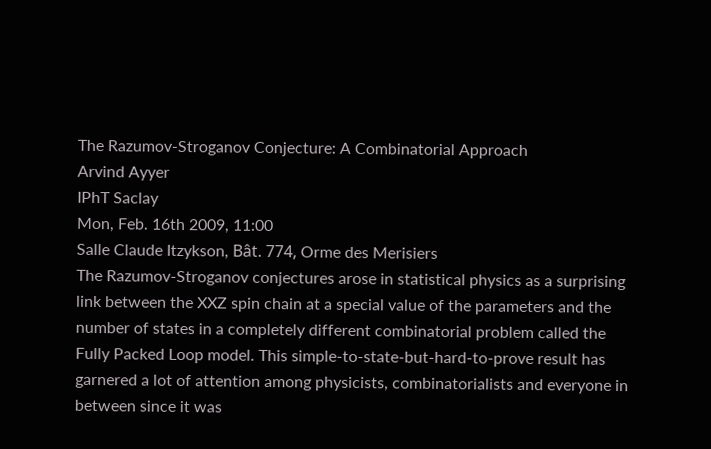The Razumov-Stroganov Conjecture: A Combinatorial Approach
Arvind Ayyer
IPhT Saclay
Mon, Feb. 16th 2009, 11:00
Salle Claude Itzykson, Bât. 774, Orme des Merisiers
The Razumov-Stroganov conjectures arose in statistical physics as a surprising link between the XXZ spin chain at a special value of the parameters and the number of states in a completely different combinatorial problem called the Fully Packed Loop model. This simple-to-state-but-hard-to-prove result has garnered a lot of attention among physicists, combinatorialists and everyone in between since it was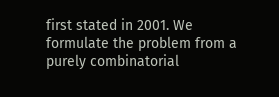first stated in 2001. We formulate the problem from a purely combinatorial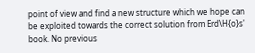point of view and find a new structure which we hope can be exploited towards the correct solution from Erd\H{o}s' book. No previous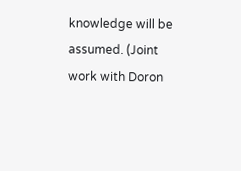knowledge will be assumed. (Joint work with Doron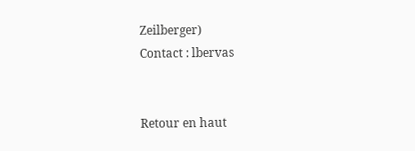Zeilberger)
Contact : lbervas


Retour en haut